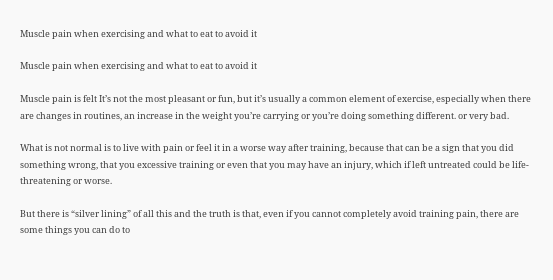Muscle pain when exercising and what to eat to avoid it

Muscle pain when exercising and what to eat to avoid it

Muscle pain is felt It’s not the most pleasant or fun, but it’s usually a common element of exercise, especially when there are changes in routines, an increase in the weight you’re carrying or you’re doing something different. or very bad.

What is not normal is to live with pain or feel it in a worse way after training, because that can be a sign that you did something wrong, that you excessive training or even that you may have an injury, which if left untreated could be life-threatening or worse.

But there is “silver lining” of all this and the truth is that, even if you cannot completely avoid training pain, there are some things you can do to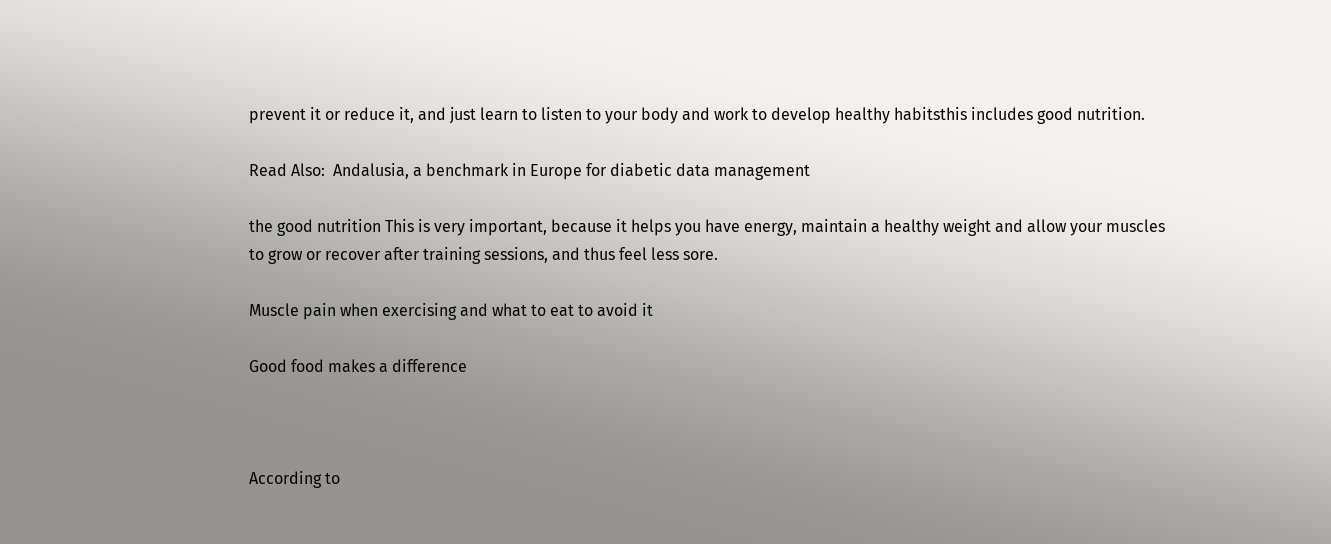prevent it or reduce it, and just learn to listen to your body and work to develop healthy habitsthis includes good nutrition.

Read Also:  Andalusia, a benchmark in Europe for diabetic data management

the good nutrition This is very important, because it helps you have energy, maintain a healthy weight and allow your muscles to grow or recover after training sessions, and thus feel less sore.

Muscle pain when exercising and what to eat to avoid it

Good food makes a difference



According to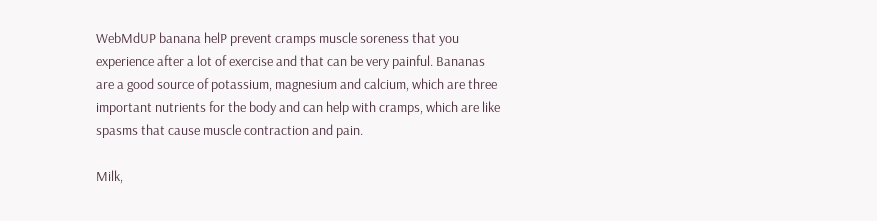WebMdUP banana helP prevent cramps muscle soreness that you experience after a lot of exercise and that can be very painful. Bananas are a good source of potassium, magnesium and calcium, which are three important nutrients for the body and can help with cramps, which are like spasms that cause muscle contraction and pain.

Milk,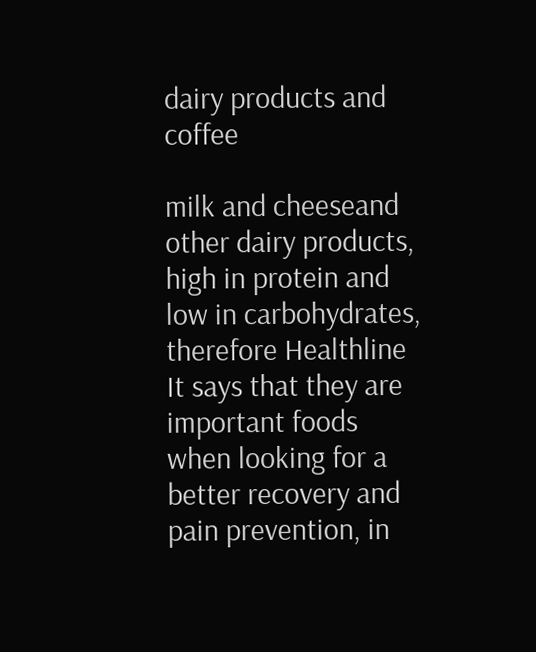dairy products and coffee

milk and cheeseand other dairy products, high in protein and low in carbohydrates, therefore Healthline It says that they are important foods when looking for a better recovery and pain prevention, in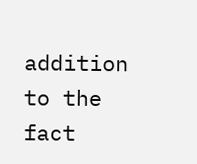addition to the fact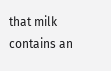that milk contains an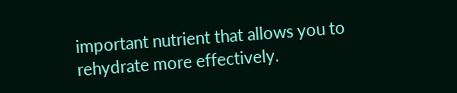important nutrient that allows you to rehydrate more effectively.